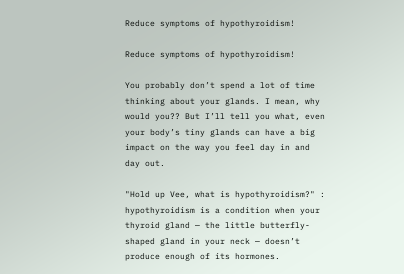Reduce symptoms of hypothyroidism!

Reduce symptoms of hypothyroidism!

You probably don’t spend a lot of time thinking about your glands. I mean, why would you?? But I’ll tell you what, even your body’s tiny glands can have a big impact on the way you feel day in and day out.

"Hold up Vee, what is hypothyroidism?" : hypothyroidism is a condition when your thyroid gland — the little butterfly-shaped gland in your neck — doesn’t produce enough of its hormones.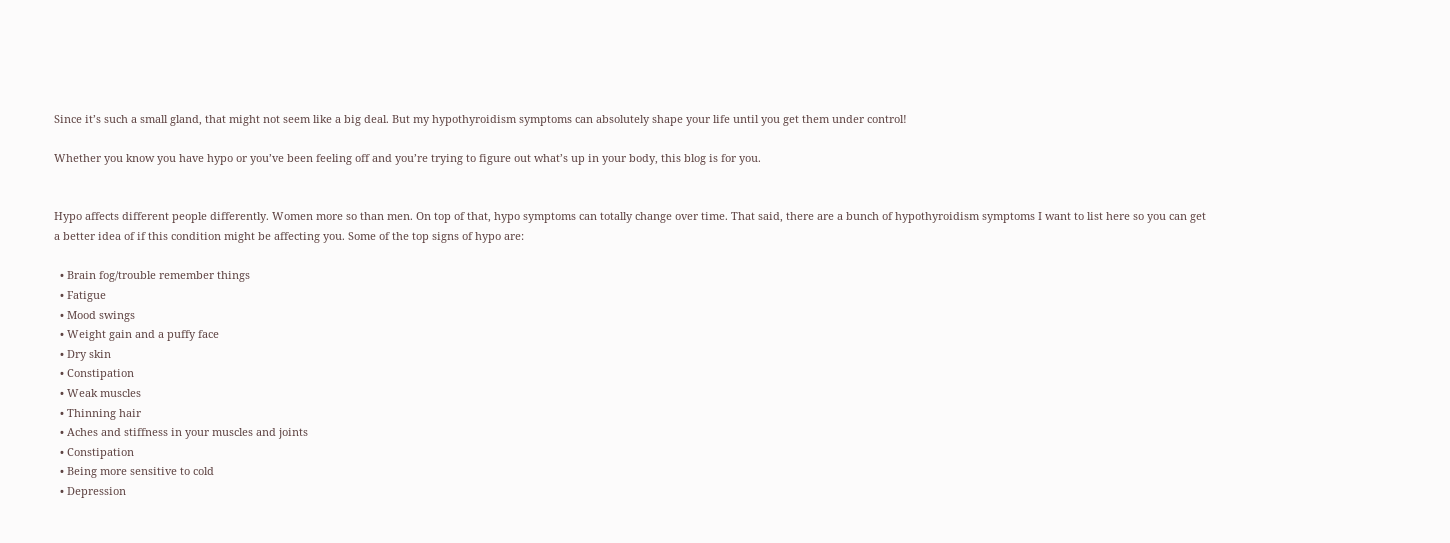Since it’s such a small gland, that might not seem like a big deal. But my hypothyroidism symptoms can absolutely shape your life until you get them under control!

Whether you know you have hypo or you’ve been feeling off and you’re trying to figure out what’s up in your body, this blog is for you.


Hypo affects different people differently. Women more so than men. On top of that, hypo symptoms can totally change over time. That said, there are a bunch of hypothyroidism symptoms I want to list here so you can get a better idea of if this condition might be affecting you. Some of the top signs of hypo are:

  • Brain fog/trouble remember things
  • Fatigue
  • Mood swings
  • Weight gain and a puffy face
  • Dry skin
  • Constipation
  • Weak muscles
  • Thinning hair
  • Aches and stiffness in your muscles and joints
  • Constipation
  • Being more sensitive to cold
  • Depression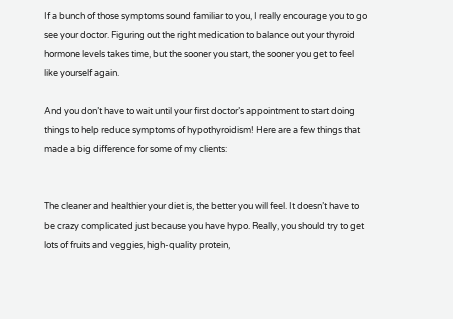If a bunch of those symptoms sound familiar to you, I really encourage you to go see your doctor. Figuring out the right medication to balance out your thyroid hormone levels takes time, but the sooner you start, the sooner you get to feel like yourself again.

And you don’t have to wait until your first doctor’s appointment to start doing things to help reduce symptoms of hypothyroidism! Here are a few things that made a big difference for some of my clients:


The cleaner and healthier your diet is, the better you will feel. It doesn’t have to be crazy complicated just because you have hypo. Really, you should try to get lots of fruits and veggies, high-quality protein,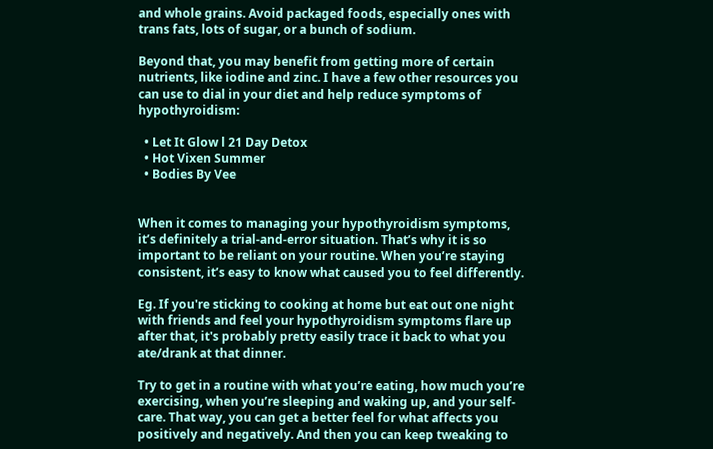and whole grains. Avoid packaged foods, especially ones with trans fats, lots of sugar, or a bunch of sodium.

Beyond that, you may benefit from getting more of certain nutrients, like iodine and zinc. I have a few other resources you can use to dial in your diet and help reduce symptoms of hypothyroidism:

  • Let It Glow l 21 Day Detox
  • Hot Vixen Summer
  • Bodies By Vee


When it comes to managing your hypothyroidism symptoms, it’s definitely a trial-and-error situation. That’s why it is so important to be reliant on your routine. When you’re staying consistent, it’s easy to know what caused you to feel differently.

Eg. If you're sticking to cooking at home but eat out one night with friends and feel your hypothyroidism symptoms flare up after that, it's probably pretty easily trace it back to what you ate/drank at that dinner.

Try to get in a routine with what you’re eating, how much you’re exercising, when you’re sleeping and waking up, and your self-care. That way, you can get a better feel for what affects you positively and negatively. And then you can keep tweaking to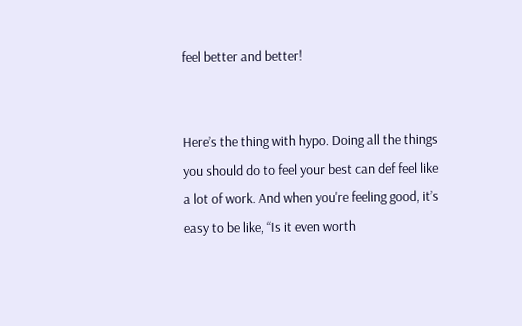feel better and better!


Here’s the thing with hypo. Doing all the things you should do to feel your best can def feel like a lot of work. And when you're feeling good, it’s easy to be like, “Is it even worth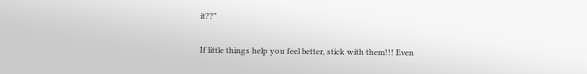it??”

If little things help you feel better, stick with them!!! Even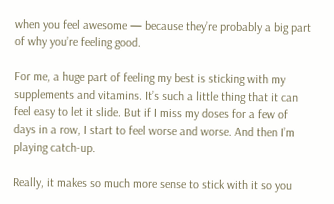when you feel awesome — because they’re probably a big part of why you’re feeling good.

For me, a huge part of feeling my best is sticking with my supplements and vitamins. It’s such a little thing that it can feel easy to let it slide. But if I miss my doses for a few of days in a row, I start to feel worse and worse. And then I’m playing catch-up.

Really, it makes so much more sense to stick with it so you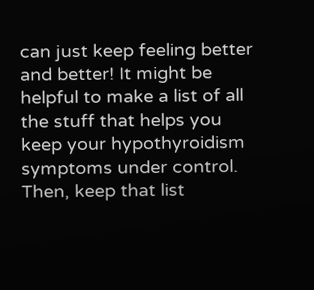can just keep feeling better and better! It might be helpful to make a list of all the stuff that helps you keep your hypothyroidism symptoms under control. Then, keep that list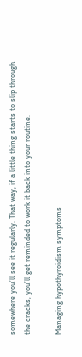somewhere you’ll see it regularly. That way, if a little thing starts to slip through the cracks, you’ll get reminded to work it back into your routine.

Managing hypothyroidism symptoms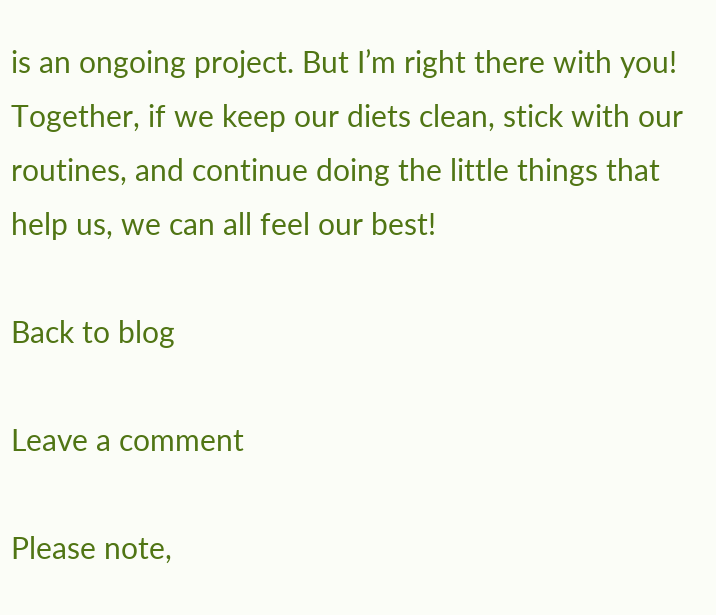is an ongoing project. But I’m right there with you! Together, if we keep our diets clean, stick with our routines, and continue doing the little things that help us, we can all feel our best!

Back to blog

Leave a comment

Please note,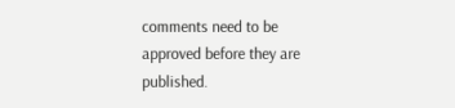comments need to be approved before they are published.